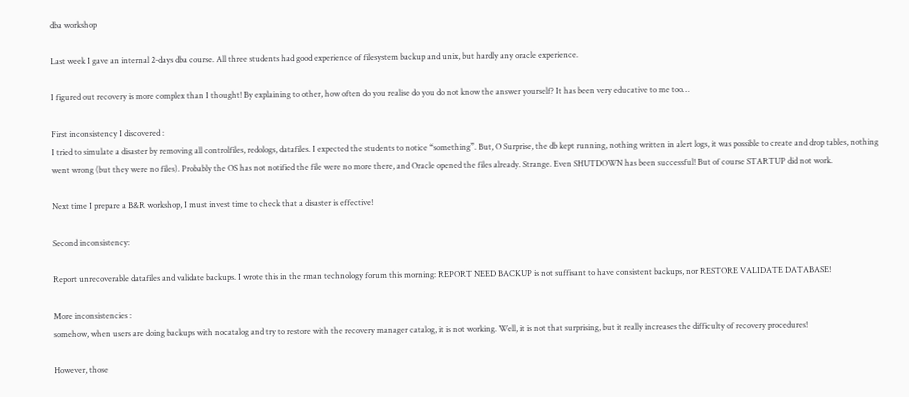dba workshop

Last week I gave an internal 2-days dba course. All three students had good experience of filesystem backup and unix, but hardly any oracle experience.

I figured out recovery is more complex than I thought! By explaining to other, how often do you realise do you do not know the answer yourself? It has been very educative to me too…

First inconsistency I discovered :
I tried to simulate a disaster by removing all controlfiles, redologs, datafiles. I expected the students to notice “something”. But, O Surprise, the db kept running, nothing written in alert logs, it was possible to create and drop tables, nothing went wrong (but they were no files). Probably the OS has not notified the file were no more there, and Oracle opened the files already. Strange. Even SHUTDOWN has been successful! But of course STARTUP did not work.

Next time I prepare a B&R workshop, I must invest time to check that a disaster is effective!

Second inconsistency:

Report unrecoverable datafiles and validate backups. I wrote this in the rman technology forum this morning: REPORT NEED BACKUP is not suffisant to have consistent backups, nor RESTORE VALIDATE DATABASE!

More inconsistencies :
somehow, when users are doing backups with nocatalog and try to restore with the recovery manager catalog, it is not working. Well, it is not that surprising, but it really increases the difficulty of recovery procedures!

However, those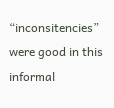“inconsitencies” were good in this informal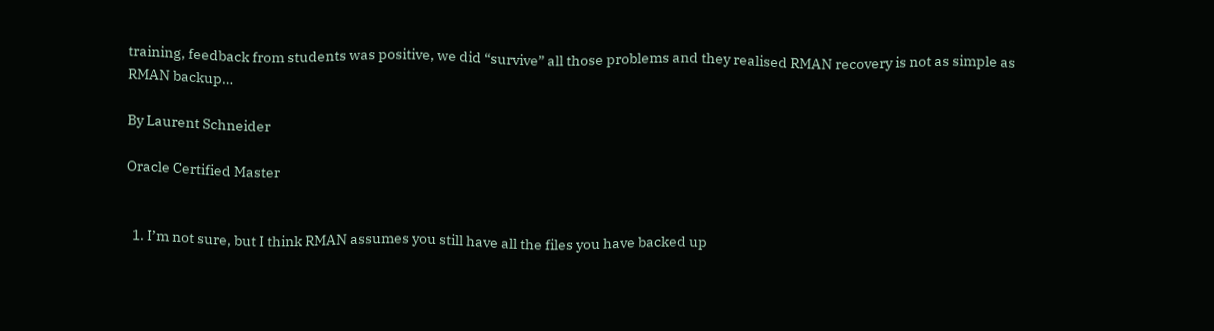training, feedback from students was positive, we did “survive” all those problems and they realised RMAN recovery is not as simple as RMAN backup…

By Laurent Schneider

Oracle Certified Master


  1. I’m not sure, but I think RMAN assumes you still have all the files you have backed up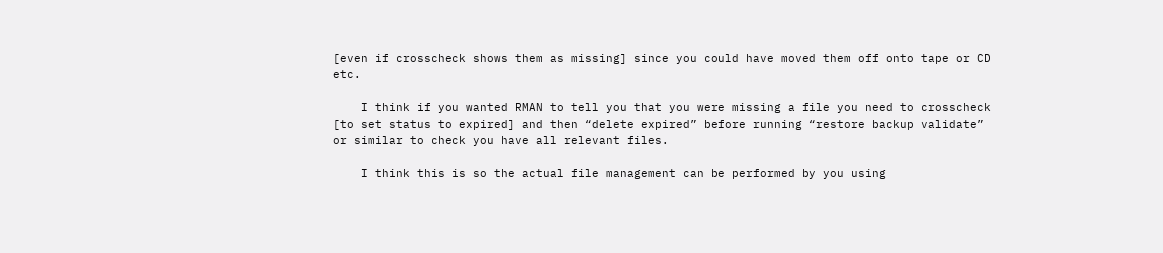[even if crosscheck shows them as missing] since you could have moved them off onto tape or CD etc.

    I think if you wanted RMAN to tell you that you were missing a file you need to crosscheck [to set status to expired] and then “delete expired” before running “restore backup validate” or similar to check you have all relevant files.

    I think this is so the actual file management can be performed by you using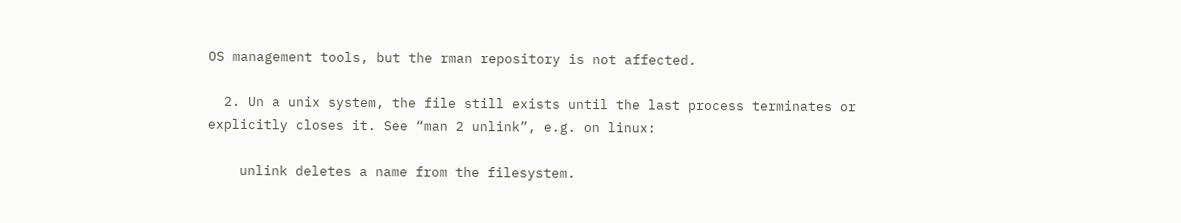OS management tools, but the rman repository is not affected.

  2. Un a unix system, the file still exists until the last process terminates or explicitly closes it. See “man 2 unlink”, e.g. on linux:

    unlink deletes a name from the filesystem.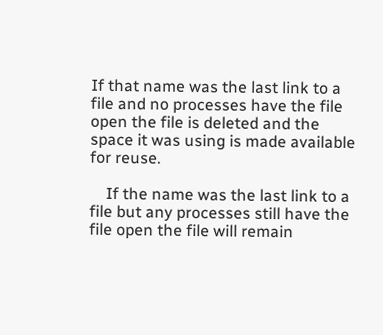If that name was the last link to a file and no processes have the file open the file is deleted and the space it was using is made available for reuse.

    If the name was the last link to a file but any processes still have the file open the file will remain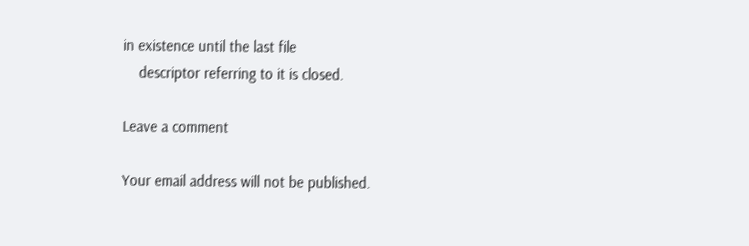in existence until the last file
    descriptor referring to it is closed.

Leave a comment

Your email address will not be published.